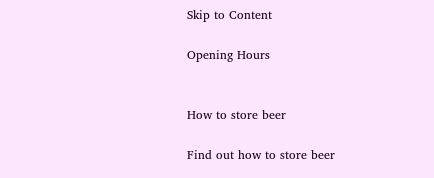Skip to Content

Opening Hours


How to store beer

Find out how to store beer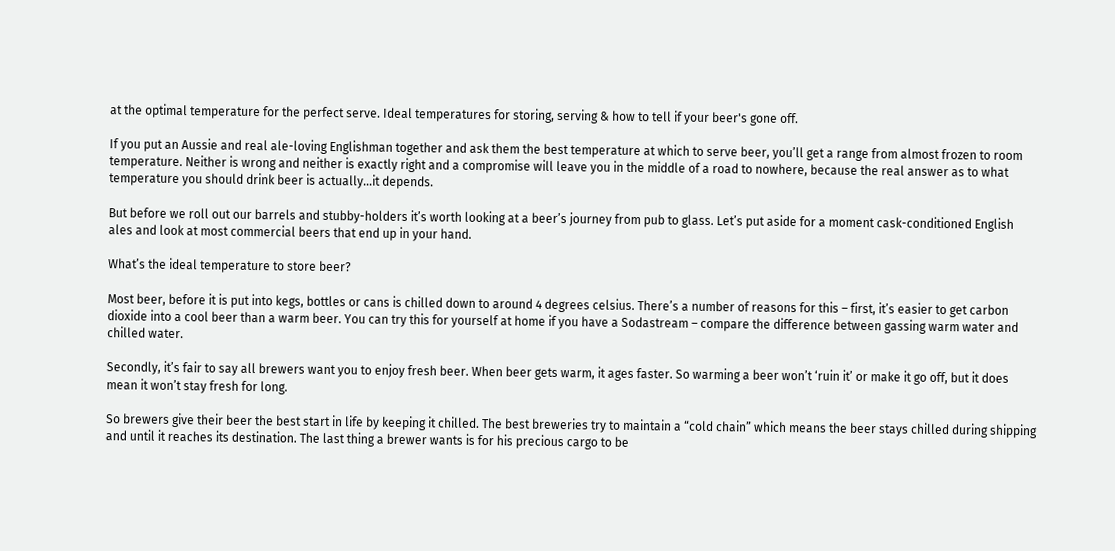at the optimal temperature for the perfect serve. Ideal temperatures for storing, serving & how to tell if your beer's gone off.

If you put an Aussie and real ale-loving Englishman together and ask them the best temperature at which to serve beer, you’ll get a range from almost frozen to room temperature. Neither is wrong and neither is exactly right and a compromise will leave you in the middle of a road to nowhere, because the real answer as to what temperature you should drink beer is actually…it depends.

But before we roll out our barrels and stubby-holders it’s worth looking at a beer’s journey from pub to glass. Let’s put aside for a moment cask-conditioned English ales and look at most commercial beers that end up in your hand.

What’s the ideal temperature to store beer?

Most beer, before it is put into kegs, bottles or cans is chilled down to around 4 degrees celsius. There’s a number of reasons for this – first, it’s easier to get carbon dioxide into a cool beer than a warm beer. You can try this for yourself at home if you have a Sodastream – compare the difference between gassing warm water and chilled water.

Secondly, it’s fair to say all brewers want you to enjoy fresh beer. When beer gets warm, it ages faster. So warming a beer won’t ‘ruin it’ or make it go off, but it does mean it won’t stay fresh for long.

So brewers give their beer the best start in life by keeping it chilled. The best breweries try to maintain a “cold chain” which means the beer stays chilled during shipping and until it reaches its destination. The last thing a brewer wants is for his precious cargo to be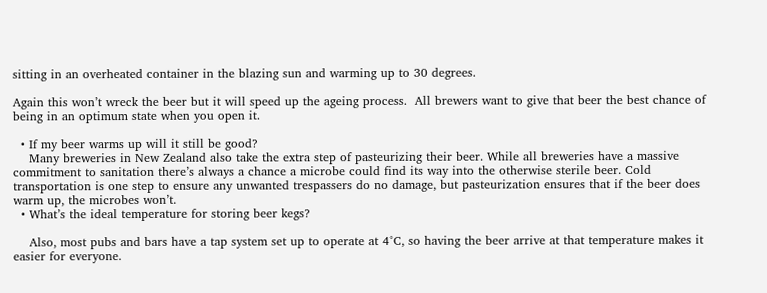sitting in an overheated container in the blazing sun and warming up to 30 degrees.

Again this won’t wreck the beer but it will speed up the ageing process.  All brewers want to give that beer the best chance of being in an optimum state when you open it.

  • If my beer warms up will it still be good?
    Many breweries in New Zealand also take the extra step of pasteurizing their beer. While all breweries have a massive commitment to sanitation there’s always a chance a microbe could find its way into the otherwise sterile beer. Cold transportation is one step to ensure any unwanted trespassers do no damage, but pasteurization ensures that if the beer does warm up, the microbes won’t.
  • What’s the ideal temperature for storing beer kegs?

    Also, most pubs and bars have a tap system set up to operate at 4°C, so having the beer arrive at that temperature makes it easier for everyone.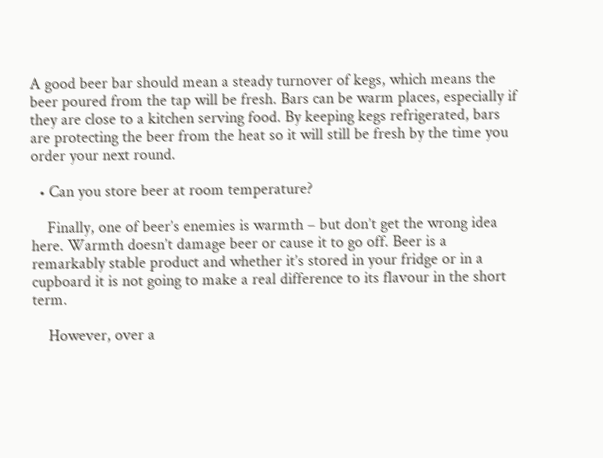A good beer bar should mean a steady turnover of kegs, which means the beer poured from the tap will be fresh. Bars can be warm places, especially if they are close to a kitchen serving food. By keeping kegs refrigerated, bars are protecting the beer from the heat so it will still be fresh by the time you order your next round.

  • Can you store beer at room temperature?

    Finally, one of beer’s enemies is warmth – but don’t get the wrong idea here. Warmth doesn’t damage beer or cause it to go off. Beer is a remarkably stable product and whether it’s stored in your fridge or in a cupboard it is not going to make a real difference to its flavour in the short term.

    However, over a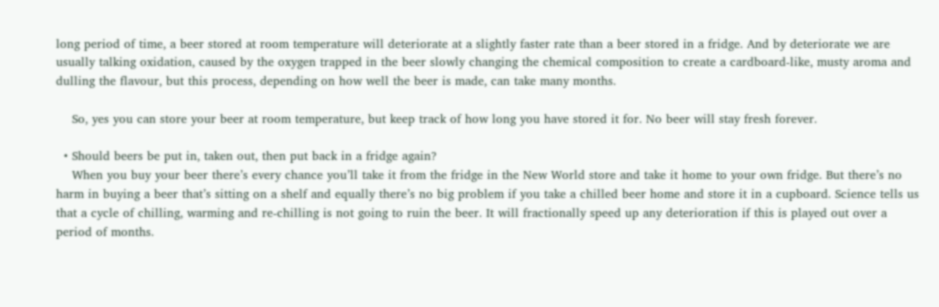long period of time, a beer stored at room temperature will deteriorate at a slightly faster rate than a beer stored in a fridge. And by deteriorate we are usually talking oxidation, caused by the oxygen trapped in the beer slowly changing the chemical composition to create a cardboard-like, musty aroma and dulling the flavour, but this process, depending on how well the beer is made, can take many months.

    So, yes you can store your beer at room temperature, but keep track of how long you have stored it for. No beer will stay fresh forever.

  • Should beers be put in, taken out, then put back in a fridge again?
    When you buy your beer there’s every chance you’ll take it from the fridge in the New World store and take it home to your own fridge. But there’s no harm in buying a beer that’s sitting on a shelf and equally there’s no big problem if you take a chilled beer home and store it in a cupboard. Science tells us that a cycle of chilling, warming and re-chilling is not going to ruin the beer. It will fractionally speed up any deterioration if this is played out over a period of months.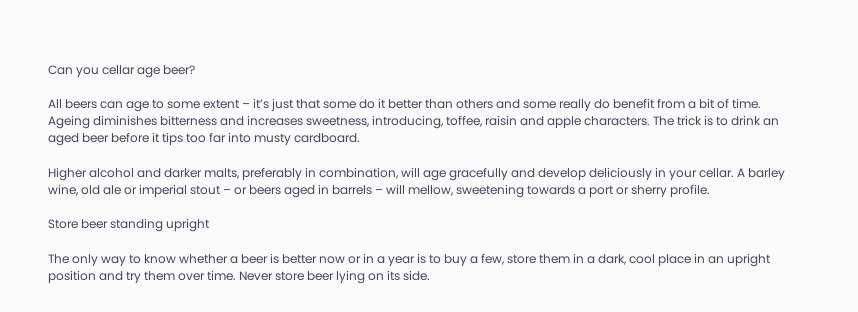Can you cellar age beer?

All beers can age to some extent – it’s just that some do it better than others and some really do benefit from a bit of time. Ageing diminishes bitterness and increases sweetness, introducing, toffee, raisin and apple characters. The trick is to drink an aged beer before it tips too far into musty cardboard.

Higher alcohol and darker malts, preferably in combination, will age gracefully and develop deliciously in your cellar. A barley wine, old ale or imperial stout – or beers aged in barrels – will mellow, sweetening towards a port or sherry profile.

Store beer standing upright

The only way to know whether a beer is better now or in a year is to buy a few, store them in a dark, cool place in an upright position and try them over time. Never store beer lying on its side.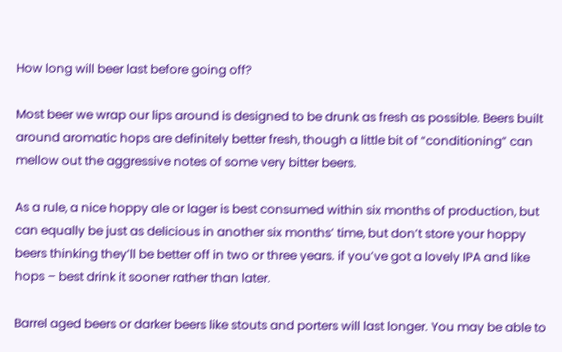How long will beer last before going off?

Most beer we wrap our lips around is designed to be drunk as fresh as possible. Beers built around aromatic hops are definitely better fresh, though a little bit of “conditioning” can mellow out the aggressive notes of some very bitter beers.

As a rule, a nice hoppy ale or lager is best consumed within six months of production, but can equally be just as delicious in another six months’ time, but don’t store your hoppy beers thinking they’ll be better off in two or three years. if you’ve got a lovely IPA and like hops – best drink it sooner rather than later.

Barrel aged beers or darker beers like stouts and porters will last longer. You may be able to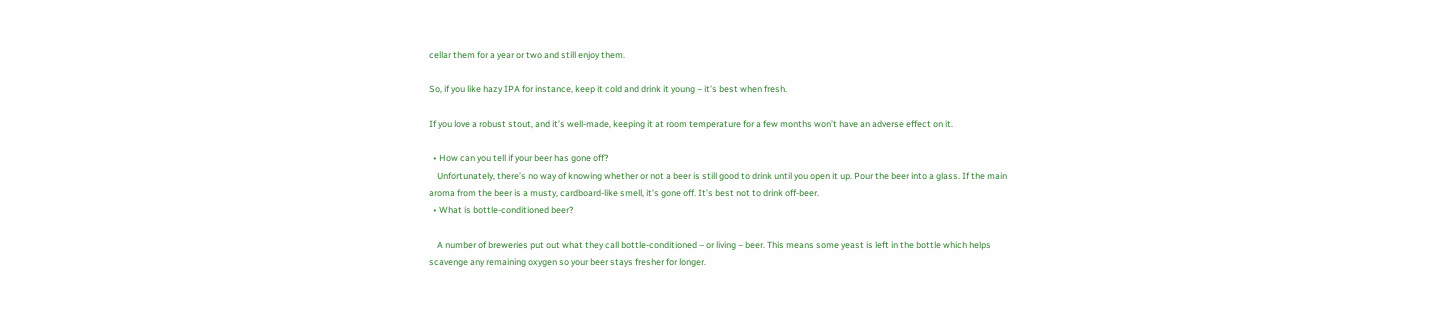cellar them for a year or two and still enjoy them.

So, if you like hazy IPA for instance, keep it cold and drink it young – it’s best when fresh.

If you love a robust stout, and it’s well-made, keeping it at room temperature for a few months won’t have an adverse effect on it.

  • How can you tell if your beer has gone off?
    Unfortunately, there’s no way of knowing whether or not a beer is still good to drink until you open it up. Pour the beer into a glass. If the main aroma from the beer is a musty, cardboard-like smell, it’s gone off. It’s best not to drink off-beer.
  • What is bottle-conditioned beer?

    A number of breweries put out what they call bottle-conditioned – or living – beer. This means some yeast is left in the bottle which helps scavenge any remaining oxygen so your beer stays fresher for longer.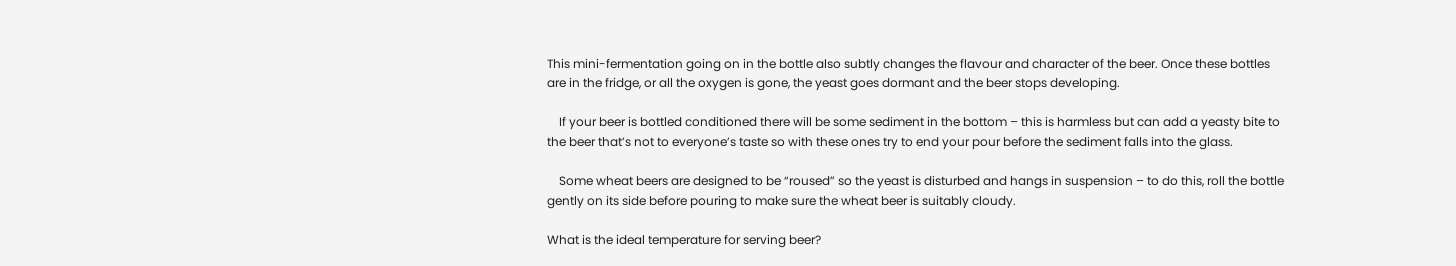This mini-fermentation going on in the bottle also subtly changes the flavour and character of the beer. Once these bottles are in the fridge, or all the oxygen is gone, the yeast goes dormant and the beer stops developing.

    If your beer is bottled conditioned there will be some sediment in the bottom – this is harmless but can add a yeasty bite to the beer that’s not to everyone’s taste so with these ones try to end your pour before the sediment falls into the glass.

    Some wheat beers are designed to be “roused” so the yeast is disturbed and hangs in suspension – to do this, roll the bottle gently on its side before pouring to make sure the wheat beer is suitably cloudy.

What is the ideal temperature for serving beer?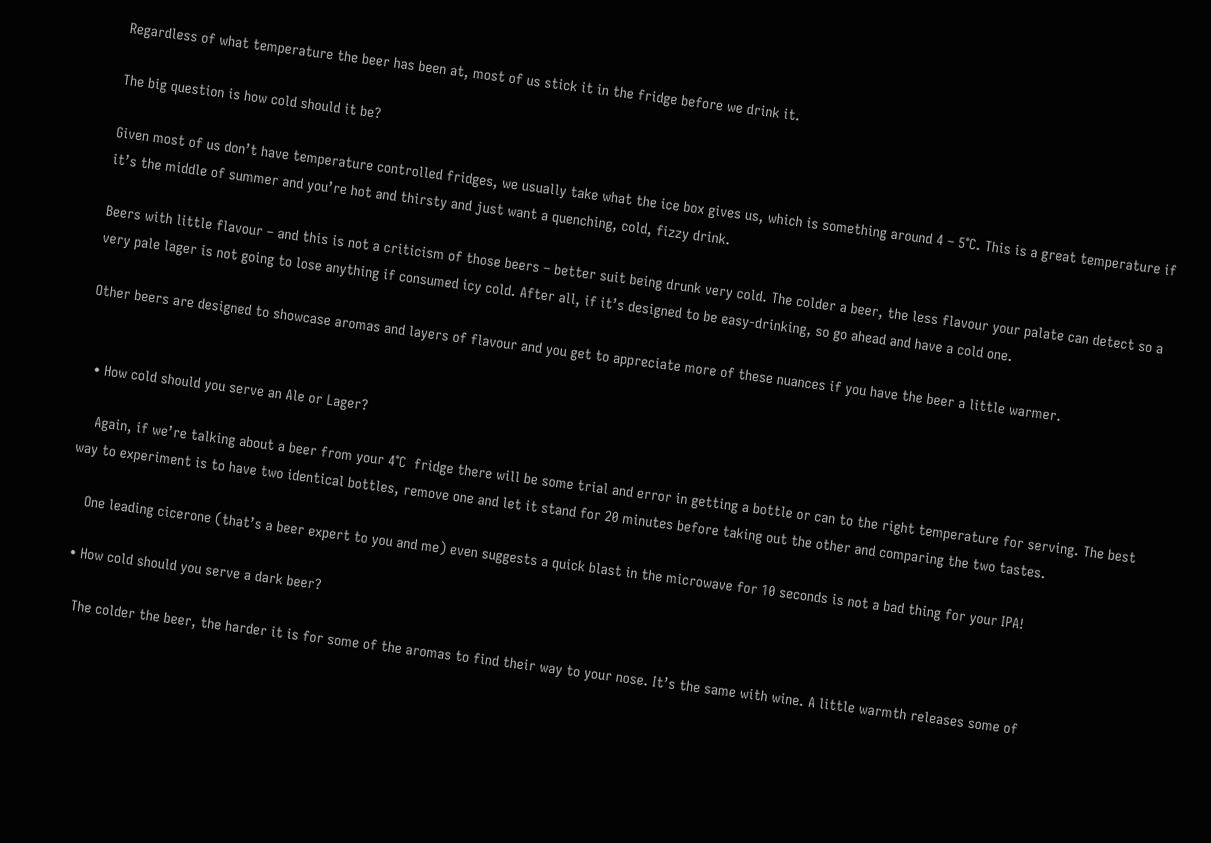Regardless of what temperature the beer has been at, most of us stick it in the fridge before we drink it.

The big question is how cold should it be?

Given most of us don’t have temperature controlled fridges, we usually take what the ice box gives us, which is something around 4 – 5°C. This is a great temperature if it’s the middle of summer and you’re hot and thirsty and just want a quenching, cold, fizzy drink.

Beers with little flavour – and this is not a criticism of those beers – better suit being drunk very cold. The colder a beer, the less flavour your palate can detect so a very pale lager is not going to lose anything if consumed icy cold. After all, if it’s designed to be easy-drinking, so go ahead and have a cold one.

Other beers are designed to showcase aromas and layers of flavour and you get to appreciate more of these nuances if you have the beer a little warmer.


  • How cold should you serve an Ale or Lager?

    Again, if we’re talking about a beer from your 4°C  fridge there will be some trial and error in getting a bottle or can to the right temperature for serving. The best way to experiment is to have two identical bottles, remove one and let it stand for 20 minutes before taking out the other and comparing the two tastes.

    One leading cicerone (that’s a beer expert to you and me) even suggests a quick blast in the microwave for 10 seconds is not a bad thing for your IPA!

  • How cold should you serve a dark beer?

    The colder the beer, the harder it is for some of the aromas to find their way to your nose. It’s the same with wine. A little warmth releases some of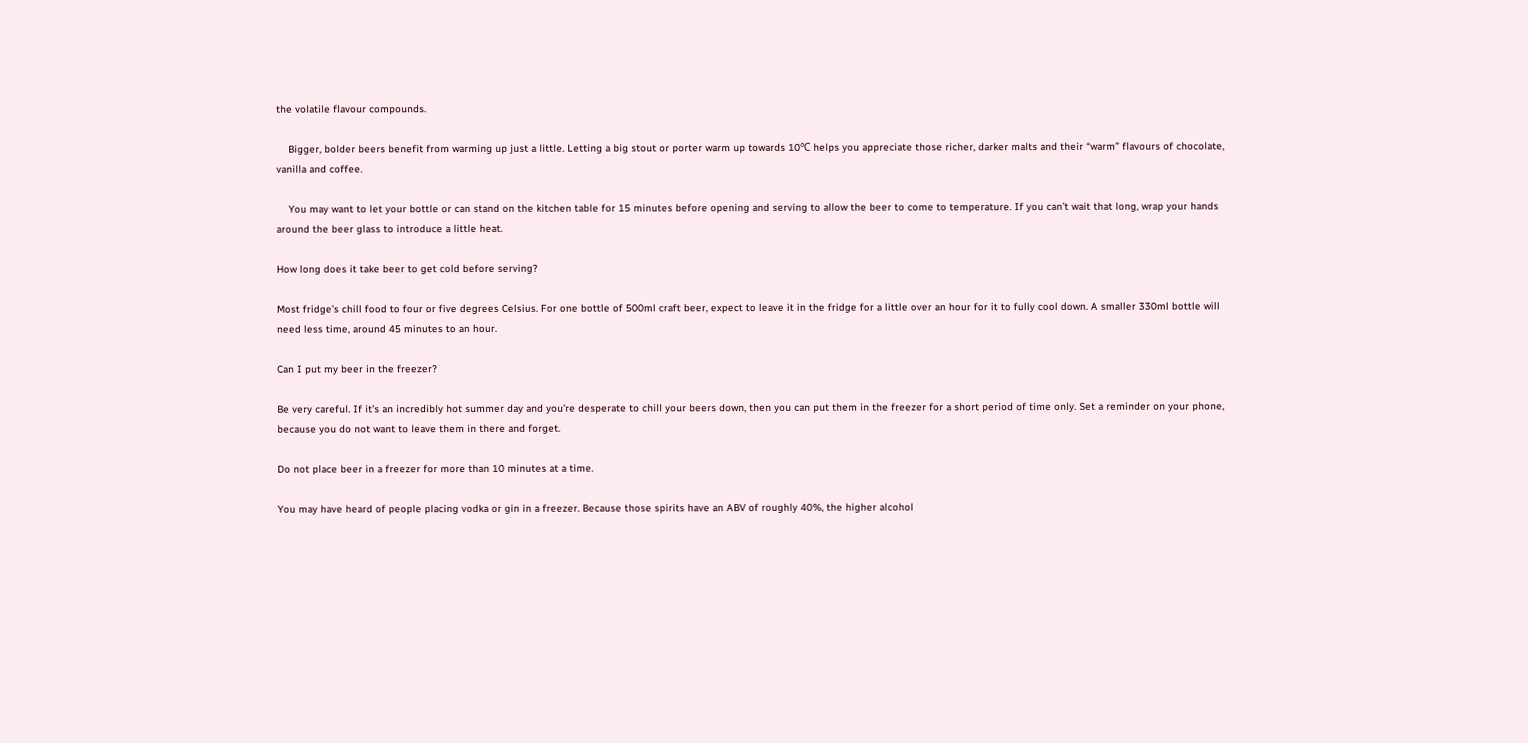the volatile flavour compounds.

    Bigger, bolder beers benefit from warming up just a little. Letting a big stout or porter warm up towards 10℃ helps you appreciate those richer, darker malts and their “warm” flavours of chocolate, vanilla and coffee.

    You may want to let your bottle or can stand on the kitchen table for 15 minutes before opening and serving to allow the beer to come to temperature. If you can’t wait that long, wrap your hands around the beer glass to introduce a little heat.

How long does it take beer to get cold before serving?

Most fridge’s chill food to four or five degrees Celsius. For one bottle of 500ml craft beer, expect to leave it in the fridge for a little over an hour for it to fully cool down. A smaller 330ml bottle will need less time, around 45 minutes to an hour.

Can I put my beer in the freezer?

Be very careful. If it’s an incredibly hot summer day and you’re desperate to chill your beers down, then you can put them in the freezer for a short period of time only. Set a reminder on your phone, because you do not want to leave them in there and forget.

Do not place beer in a freezer for more than 10 minutes at a time.

You may have heard of people placing vodka or gin in a freezer. Because those spirits have an ABV of roughly 40%, the higher alcohol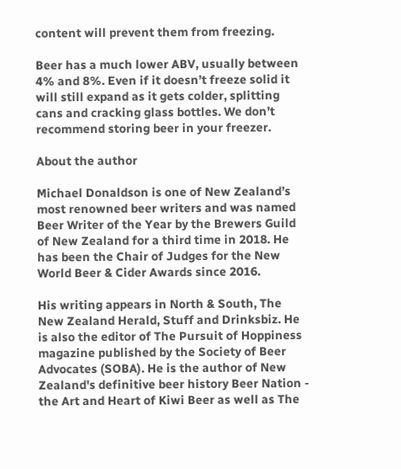content will prevent them from freezing.

Beer has a much lower ABV, usually between 4% and 8%. Even if it doesn’t freeze solid it will still expand as it gets colder, splitting cans and cracking glass bottles. We don’t recommend storing beer in your freezer.

About the author

Michael Donaldson is one of New Zealand’s most renowned beer writers and was named Beer Writer of the Year by the Brewers Guild of New Zealand for a third time in 2018. He has been the Chair of Judges for the New World Beer & Cider Awards since 2016.

His writing appears in North & South, The New Zealand Herald, Stuff and Drinksbiz. He is also the editor of The Pursuit of Hoppiness magazine published by the Society of Beer Advocates (SOBA). He is the author of New Zealand's definitive beer history Beer Nation - the Art and Heart of Kiwi Beer as well as The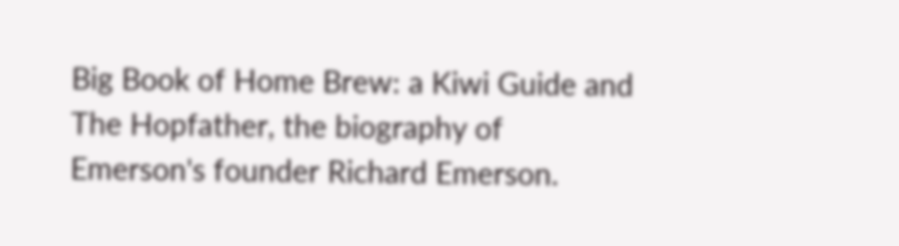Big Book of Home Brew: a Kiwi Guide and The Hopfather, the biography of Emerson's founder Richard Emerson.